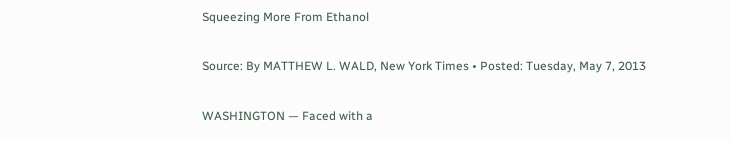Squeezing More From Ethanol

Source: By MATTHEW L. WALD, New York Times • Posted: Tuesday, May 7, 2013

WASHINGTON — Faced with a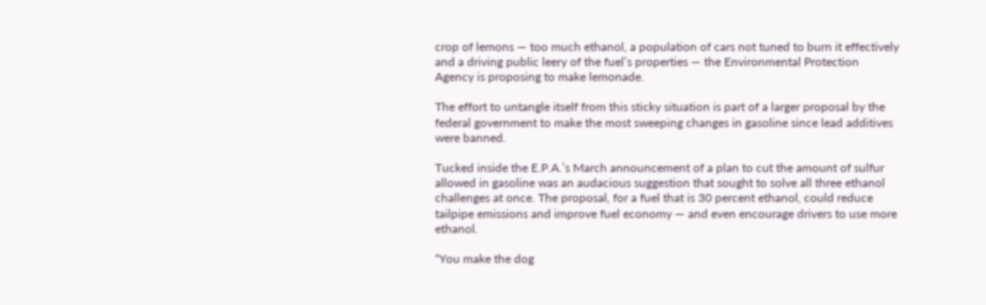crop of lemons — too much ethanol, a population of cars not tuned to burn it effectively and a driving public leery of the fuel’s properties — the Environmental Protection Agency is proposing to make lemonade.

The effort to untangle itself from this sticky situation is part of a larger proposal by the federal government to make the most sweeping changes in gasoline since lead additives were banned.

Tucked inside the E.P.A.’s March announcement of a plan to cut the amount of sulfur allowed in gasoline was an audacious suggestion that sought to solve all three ethanol challenges at once. The proposal, for a fuel that is 30 percent ethanol, could reduce tailpipe emissions and improve fuel economy — and even encourage drivers to use more ethanol.

“You make the dog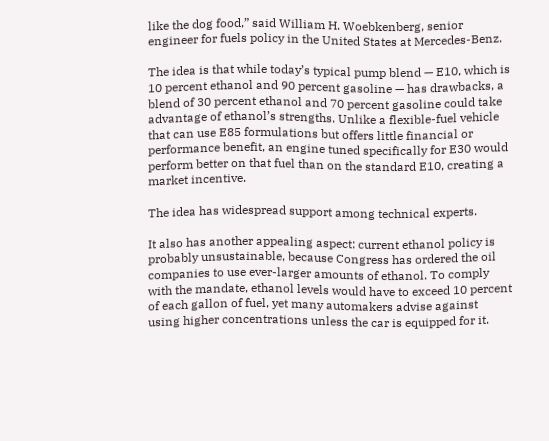like the dog food,” said William H. Woebkenberg, senior engineer for fuels policy in the United States at Mercedes-Benz.

The idea is that while today’s typical pump blend — E10, which is 10 percent ethanol and 90 percent gasoline — has drawbacks, a blend of 30 percent ethanol and 70 percent gasoline could take advantage of ethanol’s strengths. Unlike a flexible-fuel vehicle that can use E85 formulations but offers little financial or performance benefit, an engine tuned specifically for E30 would perform better on that fuel than on the standard E10, creating a market incentive.

The idea has widespread support among technical experts.

It also has another appealing aspect: current ethanol policy is probably unsustainable, because Congress has ordered the oil companies to use ever-larger amounts of ethanol. To comply with the mandate, ethanol levels would have to exceed 10 percent of each gallon of fuel, yet many automakers advise against using higher concentrations unless the car is equipped for it.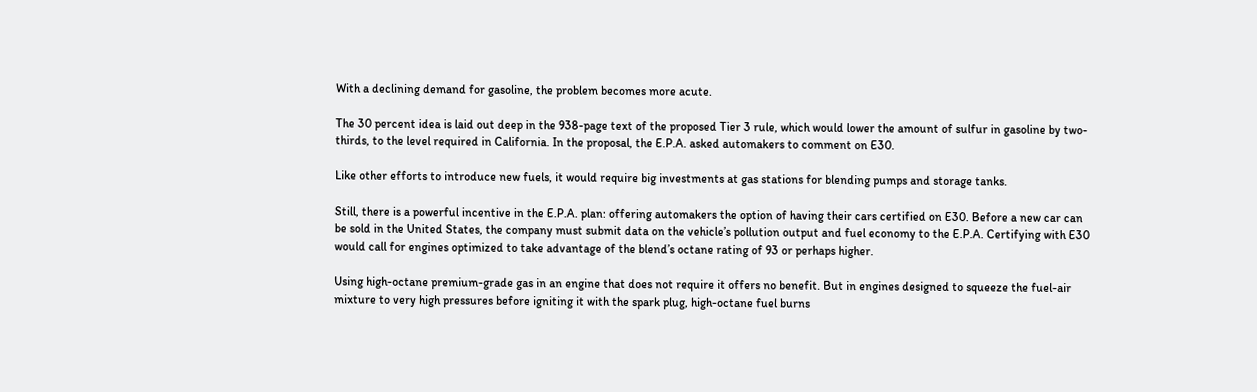With a declining demand for gasoline, the problem becomes more acute.

The 30 percent idea is laid out deep in the 938-page text of the proposed Tier 3 rule, which would lower the amount of sulfur in gasoline by two-thirds, to the level required in California. In the proposal, the E.P.A. asked automakers to comment on E30.

Like other efforts to introduce new fuels, it would require big investments at gas stations for blending pumps and storage tanks.

Still, there is a powerful incentive in the E.P.A. plan: offering automakers the option of having their cars certified on E30. Before a new car can be sold in the United States, the company must submit data on the vehicle’s pollution output and fuel economy to the E.P.A. Certifying with E30 would call for engines optimized to take advantage of the blend’s octane rating of 93 or perhaps higher.

Using high-octane premium-grade gas in an engine that does not require it offers no benefit. But in engines designed to squeeze the fuel-air mixture to very high pressures before igniting it with the spark plug, high-octane fuel burns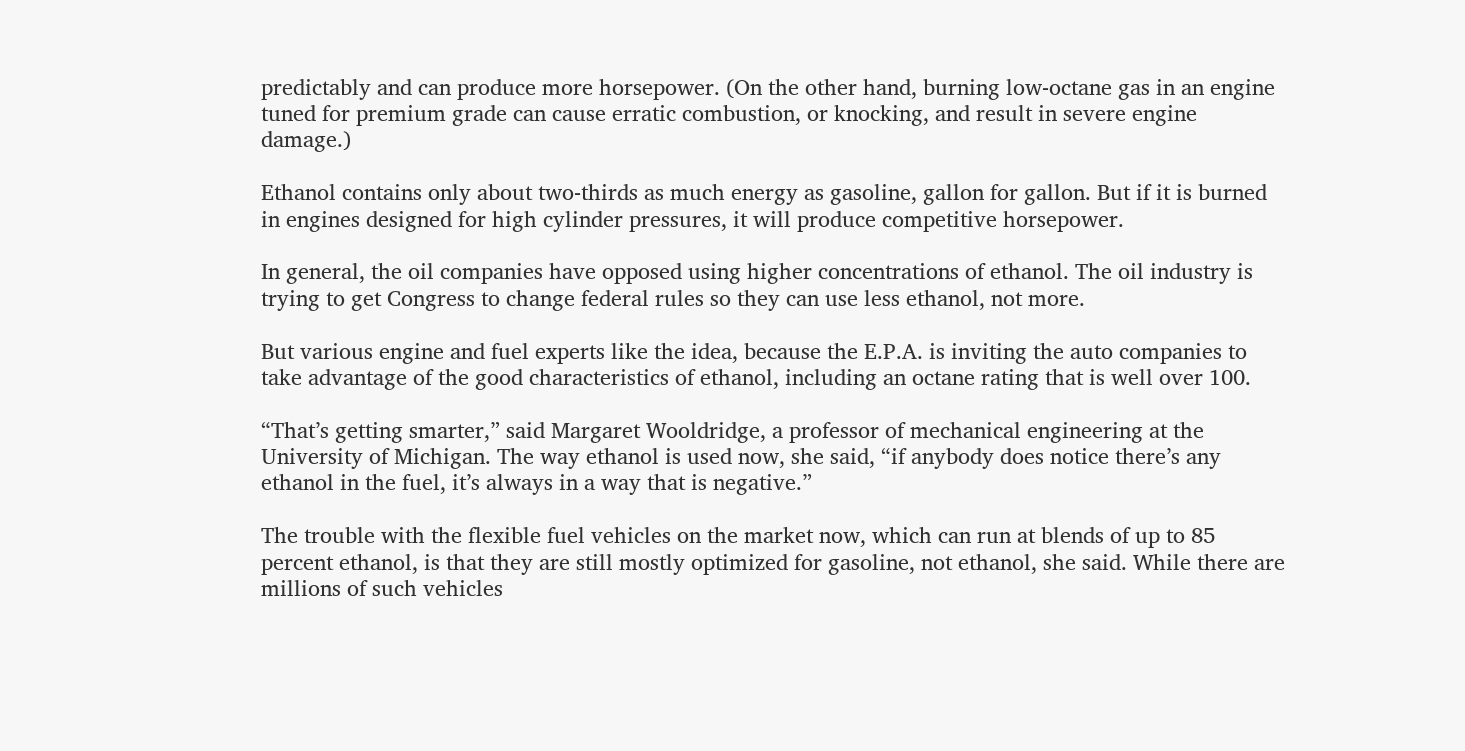predictably and can produce more horsepower. (On the other hand, burning low-octane gas in an engine tuned for premium grade can cause erratic combustion, or knocking, and result in severe engine damage.)

Ethanol contains only about two-thirds as much energy as gasoline, gallon for gallon. But if it is burned in engines designed for high cylinder pressures, it will produce competitive horsepower.

In general, the oil companies have opposed using higher concentrations of ethanol. The oil industry is trying to get Congress to change federal rules so they can use less ethanol, not more.

But various engine and fuel experts like the idea, because the E.P.A. is inviting the auto companies to take advantage of the good characteristics of ethanol, including an octane rating that is well over 100.

“That’s getting smarter,” said Margaret Wooldridge, a professor of mechanical engineering at the University of Michigan. The way ethanol is used now, she said, “if anybody does notice there’s any ethanol in the fuel, it’s always in a way that is negative.”

The trouble with the flexible fuel vehicles on the market now, which can run at blends of up to 85 percent ethanol, is that they are still mostly optimized for gasoline, not ethanol, she said. While there are millions of such vehicles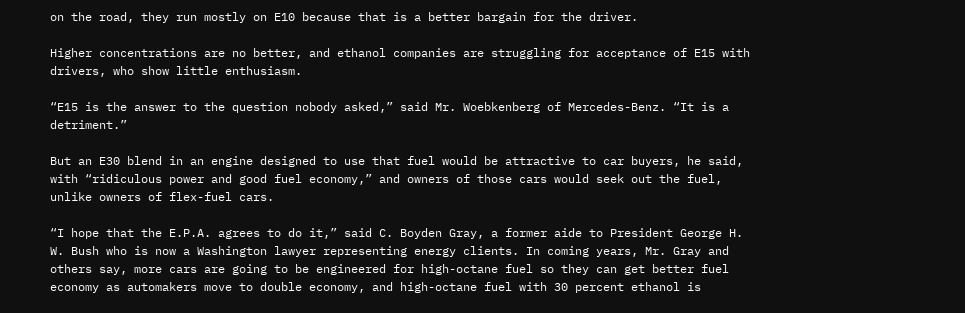on the road, they run mostly on E10 because that is a better bargain for the driver.

Higher concentrations are no better, and ethanol companies are struggling for acceptance of E15 with drivers, who show little enthusiasm.

“E15 is the answer to the question nobody asked,” said Mr. Woebkenberg of Mercedes-Benz. “It is a detriment.”

But an E30 blend in an engine designed to use that fuel would be attractive to car buyers, he said, with “ridiculous power and good fuel economy,” and owners of those cars would seek out the fuel, unlike owners of flex-fuel cars.

“I hope that the E.P.A. agrees to do it,” said C. Boyden Gray, a former aide to President George H. W. Bush who is now a Washington lawyer representing energy clients. In coming years, Mr. Gray and others say, more cars are going to be engineered for high-octane fuel so they can get better fuel economy as automakers move to double economy, and high-octane fuel with 30 percent ethanol is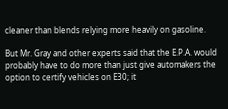cleaner than blends relying more heavily on gasoline.

But Mr. Gray and other experts said that the E.P.A. would probably have to do more than just give automakers the option to certify vehicles on E30; it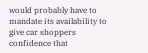would probably have to mandate its availability to give car shoppers confidence that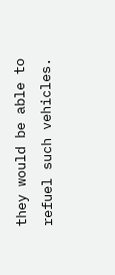they would be able to refuel such vehicles.